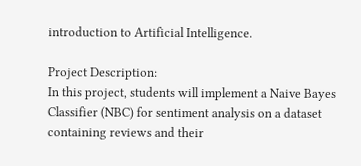introduction to Artificial Intelligence.

Project Description:
In this project, students will implement a Naive Bayes Classifier (NBC) for sentiment analysis on a dataset containing reviews and their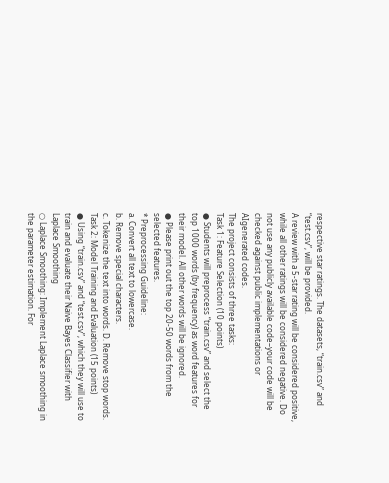respective star ratings. The datasets, “train.csv” and “test.csv”, will be provided.
A review with a 5-star rating will be considered positive, while all other ratings will be considered negative. Do not use any publicly available code–your code will be checked against public implementations or AIgenerated codes.
The project consists of three tasks:
Task 1: Feature Selection (10 points)
● Students will preprocess “train.csv” and select the top 1000 words (by frequency) as word features for their model. All other words will be ignored.
● Please print out the top 20-50 words from the selected features.
* Preprocessing Guideline:
a. Convert all text to lowercase.
b. Remove special characters.
c. Tokenize the text into words. D. Remove stop words.
Task 2: Model Training and Evaluation (15 points)
● Using “train.csv” and “test.csv”, which they will use to train and evaluate their Naive Bayes Classifier with Laplace Smoothing
○ Laplace Smoothing: Implement Laplace smoothing in the parameter estimation. For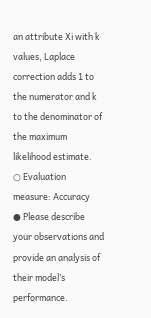an attribute Xi with k values, Laplace correction adds 1 to the numerator and k to the denominator of the maximum likelihood estimate.
○ Evaluation measure: Accuracy
● Please describe your observations and provide an analysis of their model’s performance.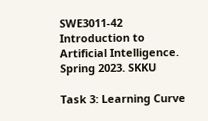SWE3011-42 Introduction to Artificial Intelligence. Spring 2023. SKKU

Task 3: Learning Curve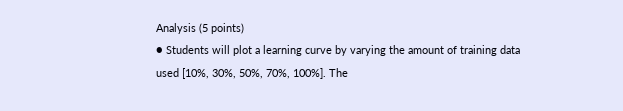Analysis (5 points)
● Students will plot a learning curve by varying the amount of training data used [10%, 30%, 50%, 70%, 100%]. The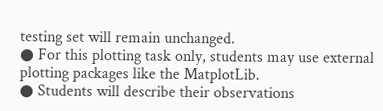testing set will remain unchanged.
● For this plotting task only, students may use external plotting packages like the MatplotLib.
● Students will describe their observations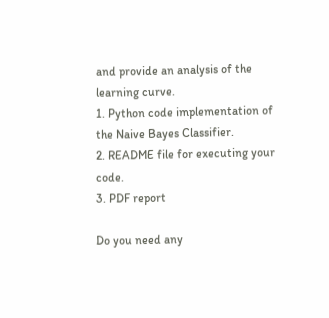and provide an analysis of the learning curve.
1. Python code implementation of the Naive Bayes Classifier.
2. README file for executing your code.
3. PDF report

Do you need any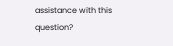assistance with this question?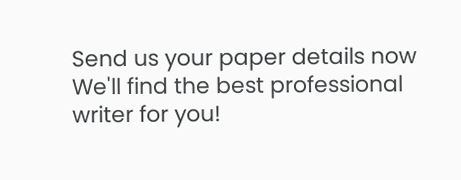Send us your paper details now
We'll find the best professional writer for you!